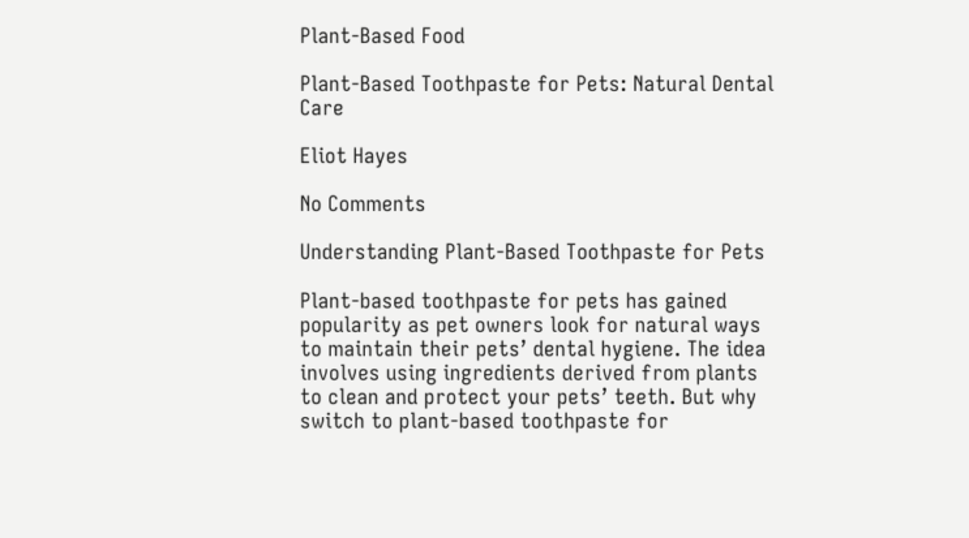Plant-Based Food

Plant-Based Toothpaste for Pets: Natural Dental Care

Eliot Hayes

No Comments

Understanding Plant-Based Toothpaste for Pets

Plant-based toothpaste for pets has gained popularity as pet owners look for natural ways to maintain their pets’ dental hygiene. The idea involves using ingredients derived from plants to clean and protect your pets’ teeth. But why switch to plant-based toothpaste for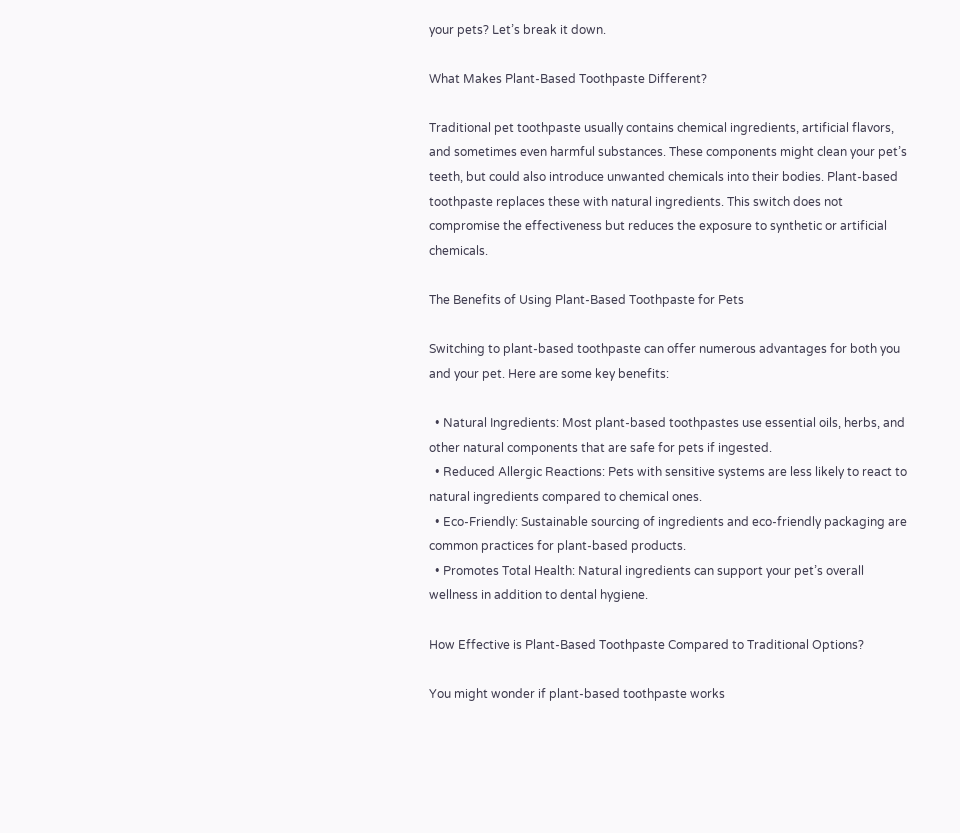your pets? Let’s break it down.

What Makes Plant-Based Toothpaste Different?

Traditional pet toothpaste usually contains chemical ingredients, artificial flavors, and sometimes even harmful substances. These components might clean your pet’s teeth, but could also introduce unwanted chemicals into their bodies. Plant-based toothpaste replaces these with natural ingredients. This switch does not compromise the effectiveness but reduces the exposure to synthetic or artificial chemicals.

The Benefits of Using Plant-Based Toothpaste for Pets

Switching to plant-based toothpaste can offer numerous advantages for both you and your pet. Here are some key benefits:

  • Natural Ingredients: Most plant-based toothpastes use essential oils, herbs, and other natural components that are safe for pets if ingested.
  • Reduced Allergic Reactions: Pets with sensitive systems are less likely to react to natural ingredients compared to chemical ones.
  • Eco-Friendly: Sustainable sourcing of ingredients and eco-friendly packaging are common practices for plant-based products.
  • Promotes Total Health: Natural ingredients can support your pet’s overall wellness in addition to dental hygiene.

How Effective is Plant-Based Toothpaste Compared to Traditional Options?

You might wonder if plant-based toothpaste works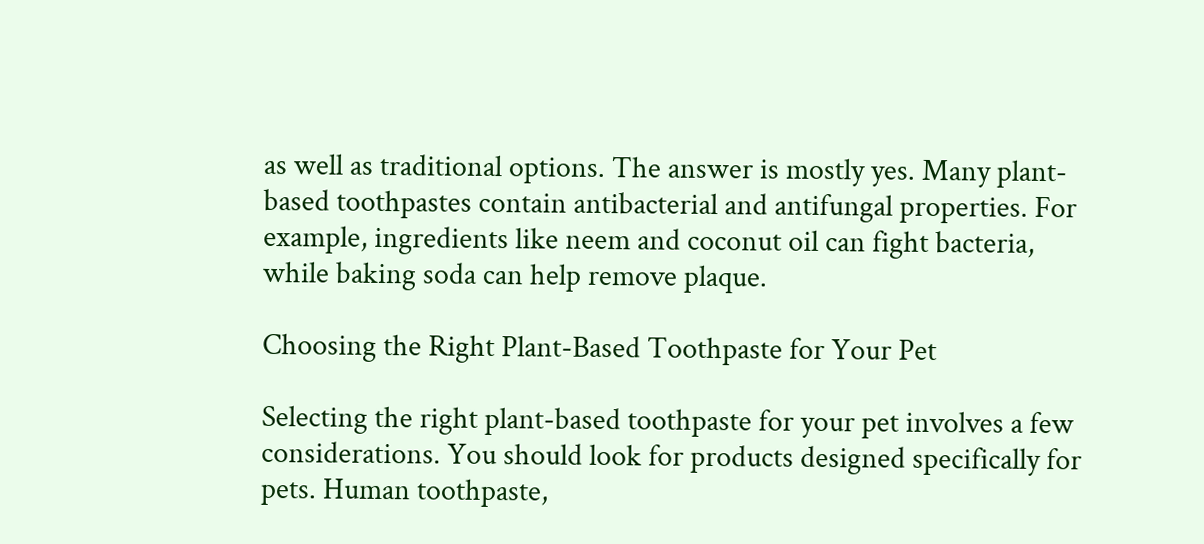as well as traditional options. The answer is mostly yes. Many plant-based toothpastes contain antibacterial and antifungal properties. For example, ingredients like neem and coconut oil can fight bacteria, while baking soda can help remove plaque.

Choosing the Right Plant-Based Toothpaste for Your Pet

Selecting the right plant-based toothpaste for your pet involves a few considerations. You should look for products designed specifically for pets. Human toothpaste,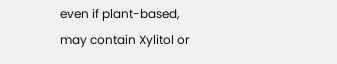even if plant-based, may contain Xylitol or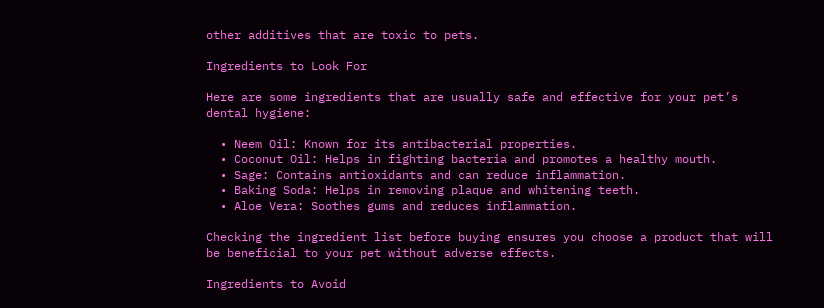other additives that are toxic to pets.

Ingredients to Look For

Here are some ingredients that are usually safe and effective for your pet’s dental hygiene:

  • Neem Oil: Known for its antibacterial properties.
  • Coconut Oil: Helps in fighting bacteria and promotes a healthy mouth.
  • Sage: Contains antioxidants and can reduce inflammation.
  • Baking Soda: Helps in removing plaque and whitening teeth.
  • Aloe Vera: Soothes gums and reduces inflammation.

Checking the ingredient list before buying ensures you choose a product that will be beneficial to your pet without adverse effects.

Ingredients to Avoid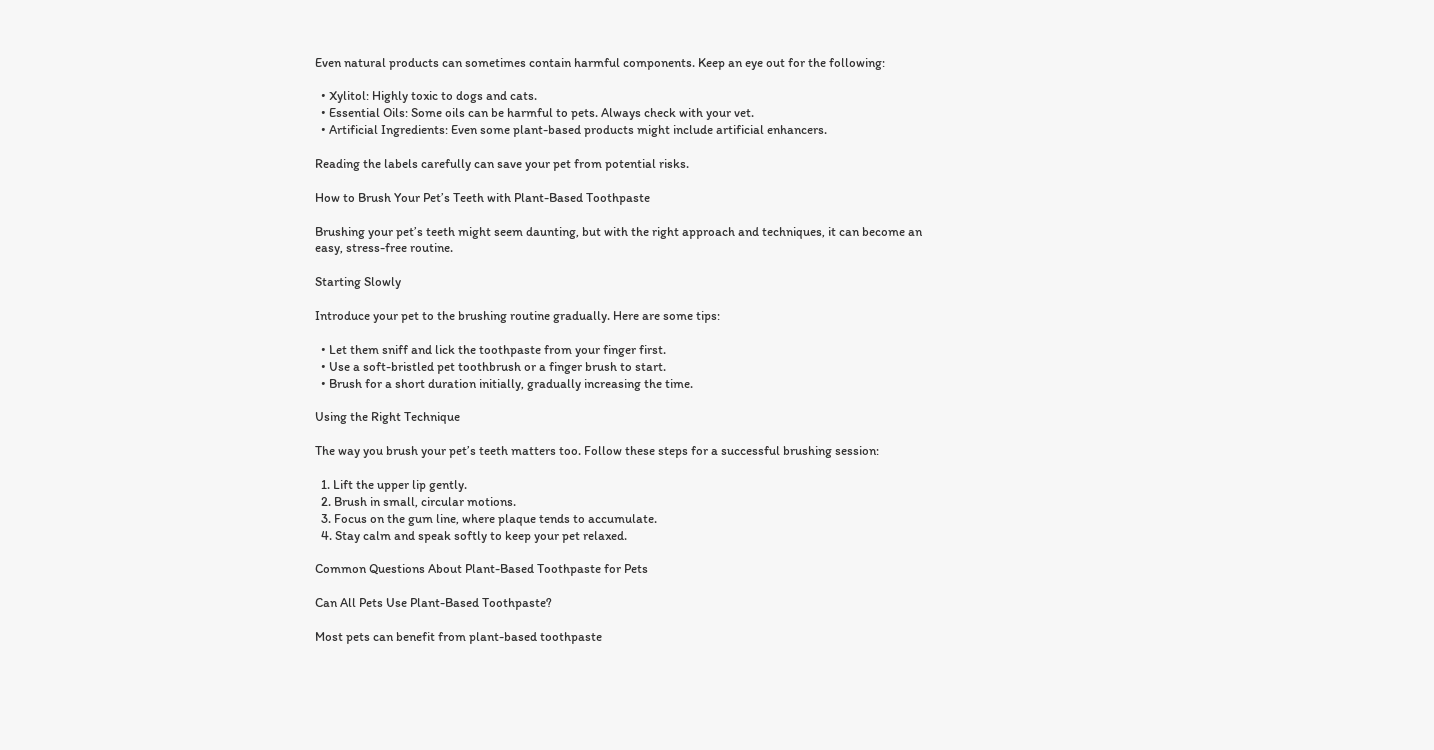Even natural products can sometimes contain harmful components. Keep an eye out for the following:

  • Xylitol: Highly toxic to dogs and cats.
  • Essential Oils: Some oils can be harmful to pets. Always check with your vet.
  • Artificial Ingredients: Even some plant-based products might include artificial enhancers.

Reading the labels carefully can save your pet from potential risks.

How to Brush Your Pet’s Teeth with Plant-Based Toothpaste

Brushing your pet’s teeth might seem daunting, but with the right approach and techniques, it can become an easy, stress-free routine.

Starting Slowly

Introduce your pet to the brushing routine gradually. Here are some tips:

  • Let them sniff and lick the toothpaste from your finger first.
  • Use a soft-bristled pet toothbrush or a finger brush to start.
  • Brush for a short duration initially, gradually increasing the time.

Using the Right Technique

The way you brush your pet’s teeth matters too. Follow these steps for a successful brushing session:

  1. Lift the upper lip gently.
  2. Brush in small, circular motions.
  3. Focus on the gum line, where plaque tends to accumulate.
  4. Stay calm and speak softly to keep your pet relaxed.

Common Questions About Plant-Based Toothpaste for Pets

Can All Pets Use Plant-Based Toothpaste?

Most pets can benefit from plant-based toothpaste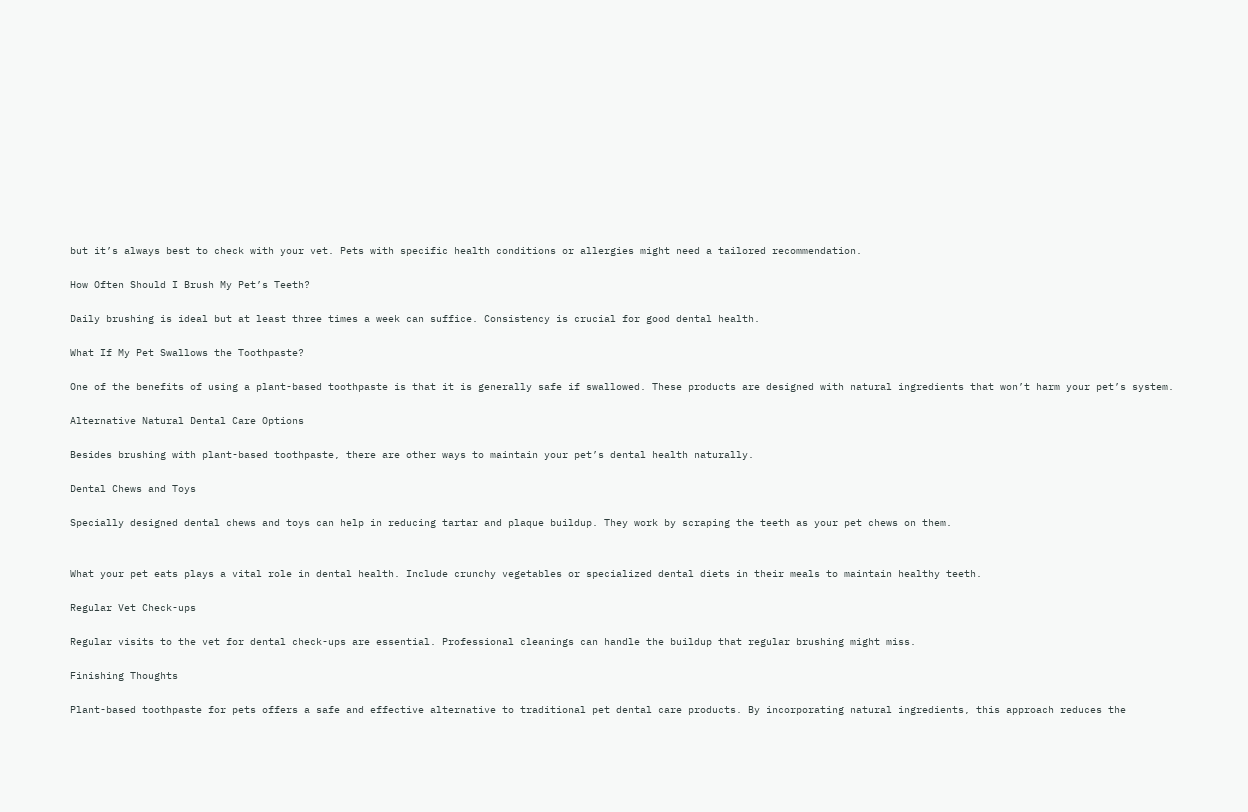but it’s always best to check with your vet. Pets with specific health conditions or allergies might need a tailored recommendation.

How Often Should I Brush My Pet’s Teeth?

Daily brushing is ideal but at least three times a week can suffice. Consistency is crucial for good dental health.

What If My Pet Swallows the Toothpaste?

One of the benefits of using a plant-based toothpaste is that it is generally safe if swallowed. These products are designed with natural ingredients that won’t harm your pet’s system.

Alternative Natural Dental Care Options

Besides brushing with plant-based toothpaste, there are other ways to maintain your pet’s dental health naturally.

Dental Chews and Toys

Specially designed dental chews and toys can help in reducing tartar and plaque buildup. They work by scraping the teeth as your pet chews on them.


What your pet eats plays a vital role in dental health. Include crunchy vegetables or specialized dental diets in their meals to maintain healthy teeth.

Regular Vet Check-ups

Regular visits to the vet for dental check-ups are essential. Professional cleanings can handle the buildup that regular brushing might miss.

Finishing Thoughts

Plant-based toothpaste for pets offers a safe and effective alternative to traditional pet dental care products. By incorporating natural ingredients, this approach reduces the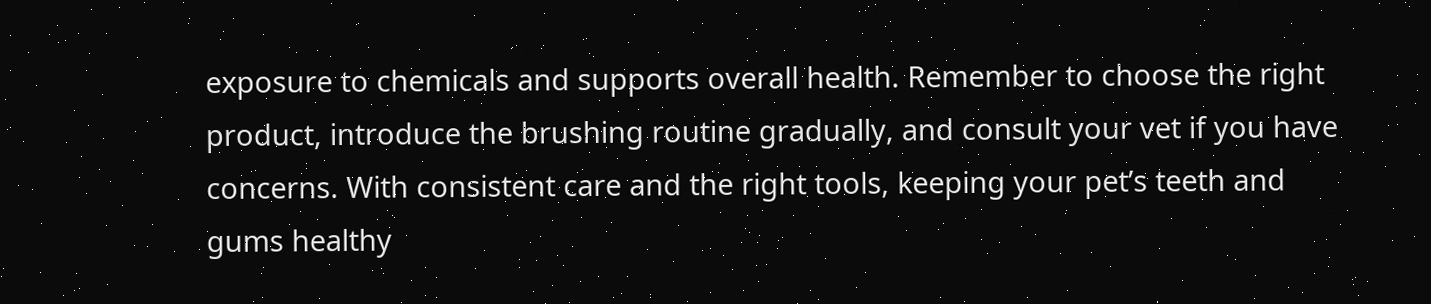exposure to chemicals and supports overall health. Remember to choose the right product, introduce the brushing routine gradually, and consult your vet if you have concerns. With consistent care and the right tools, keeping your pet’s teeth and gums healthy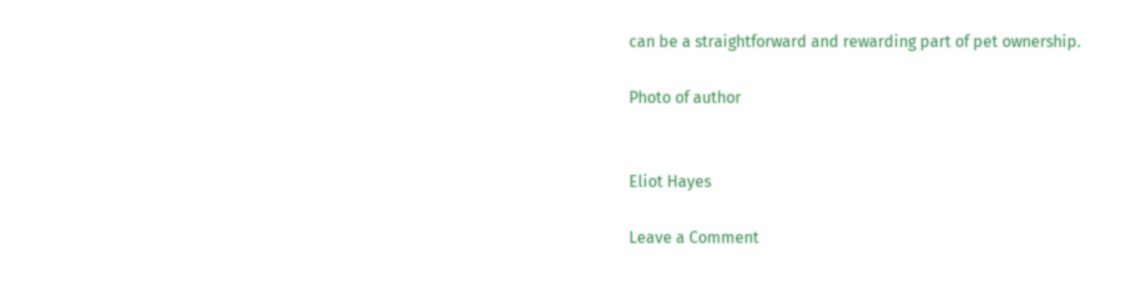can be a straightforward and rewarding part of pet ownership.

Photo of author


Eliot Hayes

Leave a Comment